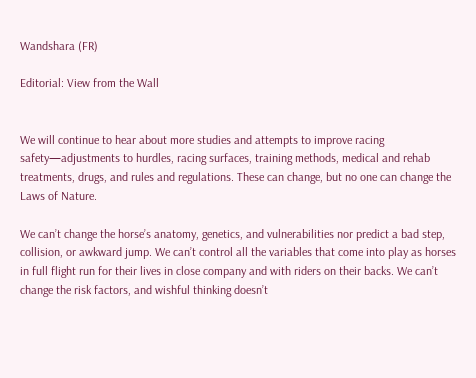Wandshara (FR)

Editorial: View from the Wall


We will continue to hear about more studies and attempts to improve racing safety—adjustments to hurdles, racing surfaces, training methods, medical and rehab treatments, drugs, and rules and regulations. These can change, but no one can change the Laws of Nature.

We can’t change the horse’s anatomy, genetics, and vulnerabilities nor predict a bad step, collision, or awkward jump. We can’t control all the variables that come into play as horses in full flight run for their lives in close company and with riders on their backs. We can’t change the risk factors, and wishful thinking doesn’t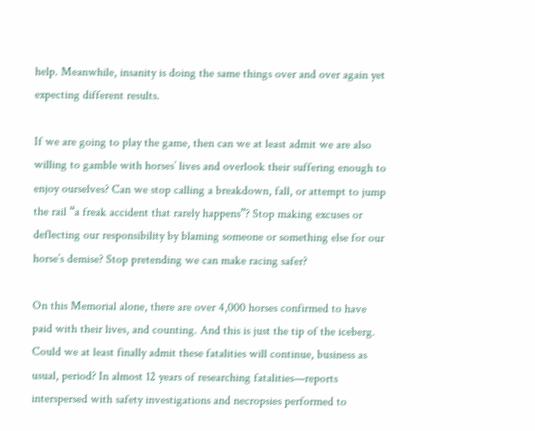help. Meanwhile, insanity is doing the same things over and over again yet expecting different results.

If we are going to play the game, then can we at least admit we are also willing to gamble with horses’ lives and overlook their suffering enough to enjoy ourselves? Can we stop calling a breakdown, fall, or attempt to jump the rail “a freak accident that rarely happens”? Stop making excuses or deflecting our responsibility by blaming someone or something else for our horse’s demise? Stop pretending we can make racing safer?

On this Memorial alone, there are over 4,000 horses confirmed to have paid with their lives, and counting. And this is just the tip of the iceberg. Could we at least finally admit these fatalities will continue, business as usual, period? In almost 12 years of researching fatalities—reports interspersed with safety investigations and necropsies performed to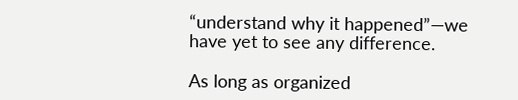“understand why it happened”—we have yet to see any difference.

As long as organized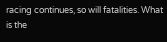racing continues, so will fatalities. What is the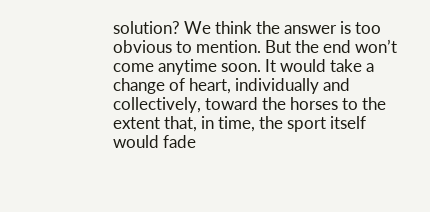solution? We think the answer is too obvious to mention. But the end won’t come anytime soon. It would take a change of heart, individually and collectively, toward the horses to the extent that, in time, the sport itself would fade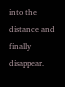into the distance and finally disappear.